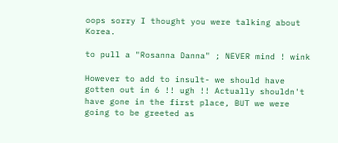oops sorry I thought you were talking about Korea.

to pull a "Rosanna Danna" ; NEVER mind ! wink

However to add to insult- we should have gotten out in 6 !! ugh !! Actually shouldn't have gone in the first place, BUT we were going to be greeted as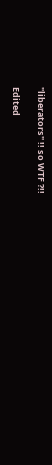"liberators" !! so WTF ?!!

Edited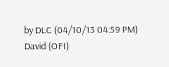by DLC (04/10/13 04:59 PM)
David (OFI)